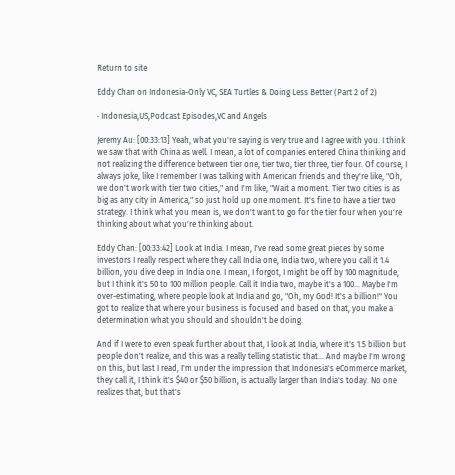Return to site

Eddy Chan on Indonesia-Only VC, SEA Turtles & Doing Less Better (Part 2 of 2)

· Indonesia,US,Podcast Episodes,VC and Angels

Jeremy Au: [00:33:13] Yeah, what you're saying is very true and I agree with you. I think we saw that with China as well. I mean, a lot of companies entered China thinking and not realizing the difference between tier one, tier two, tier three, tier four. Of course, I always joke, like I remember I was talking with American friends and they're like, "Oh, we don't work with tier two cities," and I'm like, "Wait a moment. Tier two cities is as big as any city in America," so just hold up one moment. It's fine to have a tier two strategy. I think what you mean is, we don't want to go for the tier four when you're thinking about what you're thinking about.

Eddy Chan: [00:33:42] Look at India. I mean, I've read some great pieces by some investors I really respect where they call India one, India two, where you call it 1.4 billion, you dive deep in India one. I mean, I forgot, I might be off by 100 magnitude, but I think it's 50 to 100 million people. Call it India two, maybe it's a 100... Maybe I'm over-estimating, where people look at India and go, "Oh, my God! It's a billion!" You got to realize that where your business is focused and based on that, you make a determination what you should and shouldn't be doing.

And if I were to even speak further about that, I look at India, where it's 1.5 billion but people don't realize, and this was a really telling statistic that... And maybe I'm wrong on this, but last I read, I'm under the impression that Indonesia's eCommerce market, they call it, I think it's $40 or $50 billion, is actually larger than India's today. No one realizes that, but that's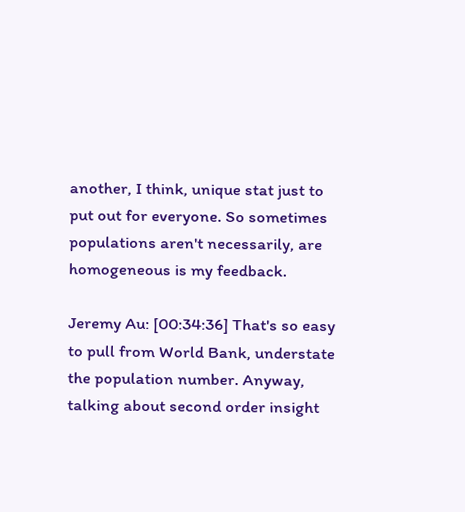another, I think, unique stat just to put out for everyone. So sometimes populations aren't necessarily, are homogeneous is my feedback.

Jeremy Au: [00:34:36] That's so easy to pull from World Bank, understate the population number. Anyway, talking about second order insight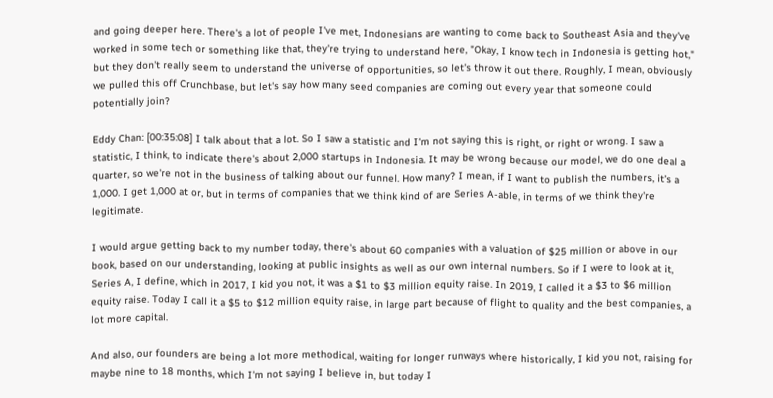and going deeper here. There's a lot of people I've met, Indonesians are wanting to come back to Southeast Asia and they've worked in some tech or something like that, they're trying to understand here, "Okay, I know tech in Indonesia is getting hot," but they don't really seem to understand the universe of opportunities, so let's throw it out there. Roughly, I mean, obviously we pulled this off Crunchbase, but let's say how many seed companies are coming out every year that someone could potentially join?

Eddy Chan: [00:35:08] I talk about that a lot. So I saw a statistic and I'm not saying this is right, or right or wrong. I saw a statistic, I think, to indicate there's about 2,000 startups in Indonesia. It may be wrong because our model, we do one deal a quarter, so we're not in the business of talking about our funnel. How many? I mean, if I want to publish the numbers, it's a 1,000. I get 1,000 at or, but in terms of companies that we think kind of are Series A-able, in terms of we think they're legitimate.

I would argue getting back to my number today, there's about 60 companies with a valuation of $25 million or above in our book, based on our understanding, looking at public insights as well as our own internal numbers. So if I were to look at it, Series A, I define, which in 2017, I kid you not, it was a $1 to $3 million equity raise. In 2019, I called it a $3 to $6 million equity raise. Today I call it a $5 to $12 million equity raise, in large part because of flight to quality and the best companies, a lot more capital.

And also, our founders are being a lot more methodical, waiting for longer runways where historically, I kid you not, raising for maybe nine to 18 months, which I'm not saying I believe in, but today I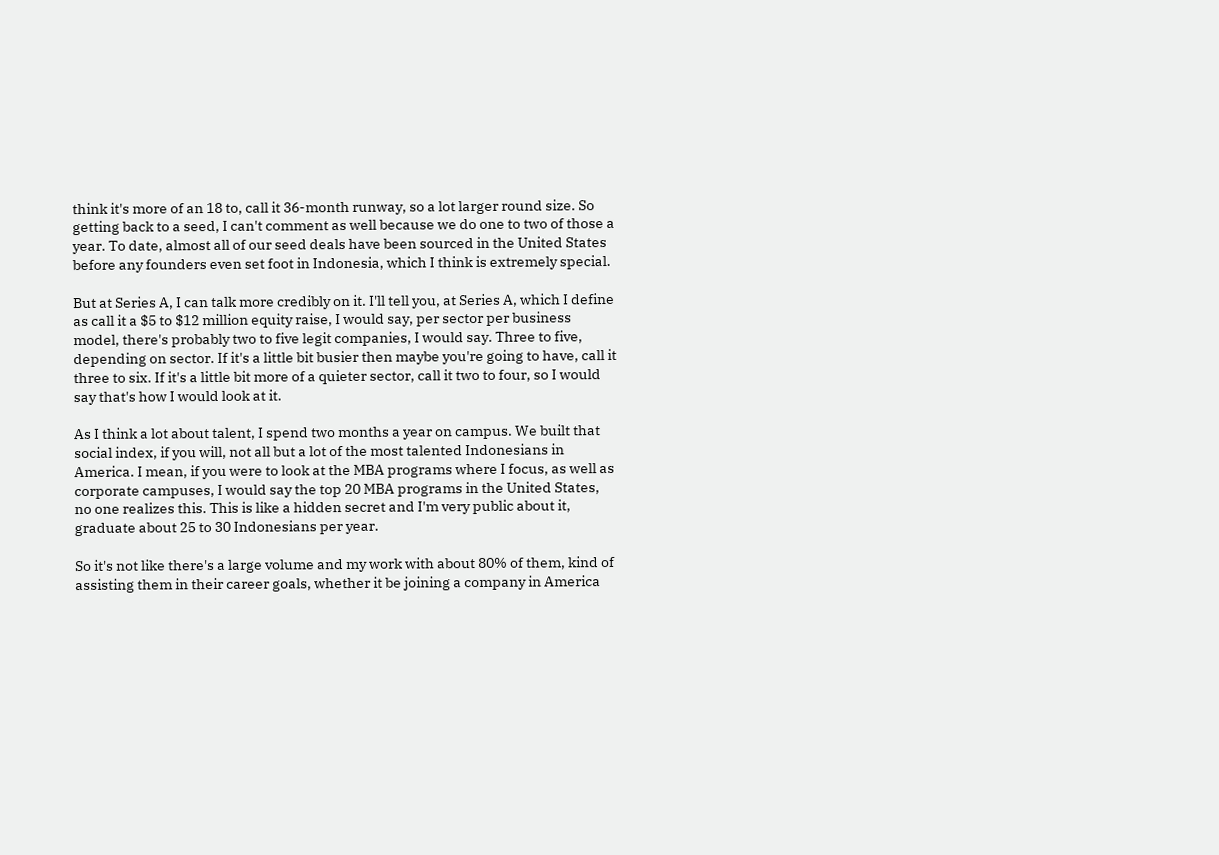think it's more of an 18 to, call it 36-month runway, so a lot larger round size. So getting back to a seed, I can't comment as well because we do one to two of those a year. To date, almost all of our seed deals have been sourced in the United States before any founders even set foot in Indonesia, which I think is extremely special.

But at Series A, I can talk more credibly on it. I'll tell you, at Series A, which I define as call it a $5 to $12 million equity raise, I would say, per sector per business model, there's probably two to five legit companies, I would say. Three to five, depending on sector. If it's a little bit busier then maybe you're going to have, call it three to six. If it's a little bit more of a quieter sector, call it two to four, so I would say that's how I would look at it.

As I think a lot about talent, I spend two months a year on campus. We built that social index, if you will, not all but a lot of the most talented Indonesians in America. I mean, if you were to look at the MBA programs where I focus, as well as corporate campuses, I would say the top 20 MBA programs in the United States, no one realizes this. This is like a hidden secret and I'm very public about it, graduate about 25 to 30 Indonesians per year.

So it's not like there's a large volume and my work with about 80% of them, kind of assisting them in their career goals, whether it be joining a company in America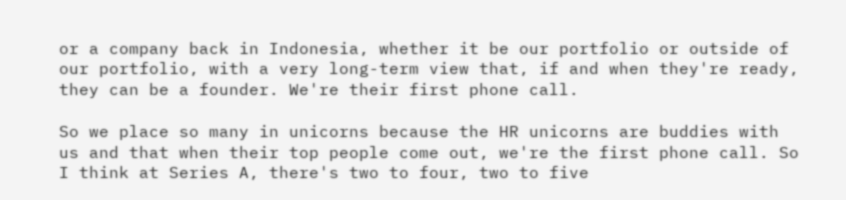or a company back in Indonesia, whether it be our portfolio or outside of our portfolio, with a very long-term view that, if and when they're ready, they can be a founder. We're their first phone call.

So we place so many in unicorns because the HR unicorns are buddies with us and that when their top people come out, we're the first phone call. So I think at Series A, there's two to four, two to five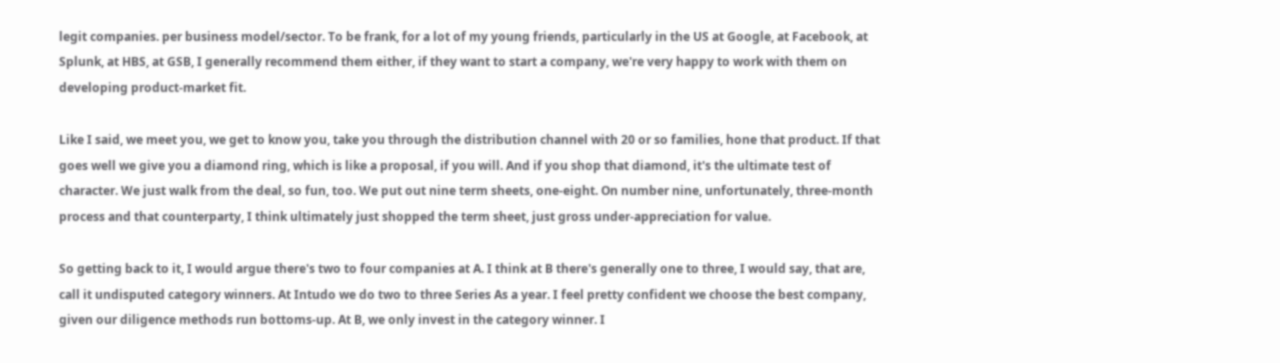legit companies. per business model/sector. To be frank, for a lot of my young friends, particularly in the US at Google, at Facebook, at Splunk, at HBS, at GSB, I generally recommend them either, if they want to start a company, we're very happy to work with them on developing product-market fit.

Like I said, we meet you, we get to know you, take you through the distribution channel with 20 or so families, hone that product. If that goes well we give you a diamond ring, which is like a proposal, if you will. And if you shop that diamond, it's the ultimate test of character. We just walk from the deal, so fun, too. We put out nine term sheets, one-eight. On number nine, unfortunately, three-month process and that counterparty, I think ultimately just shopped the term sheet, just gross under-appreciation for value.

So getting back to it, I would argue there's two to four companies at A. I think at B there's generally one to three, I would say, that are, call it undisputed category winners. At Intudo we do two to three Series As a year. I feel pretty confident we choose the best company, given our diligence methods run bottoms-up. At B, we only invest in the category winner. I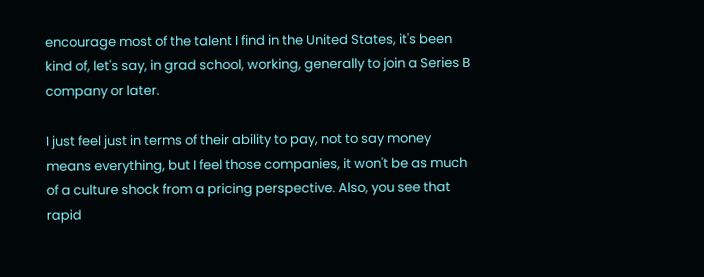encourage most of the talent I find in the United States, it's been kind of, let's say, in grad school, working, generally to join a Series B company or later.

I just feel just in terms of their ability to pay, not to say money means everything, but I feel those companies, it won't be as much of a culture shock from a pricing perspective. Also, you see that rapid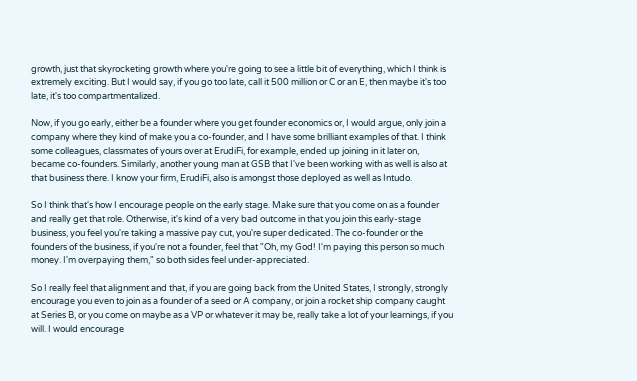growth, just that skyrocketing growth where you're going to see a little bit of everything, which I think is extremely exciting. But I would say, if you go too late, call it 500 million or C or an E, then maybe it's too late, it's too compartmentalized.

Now, if you go early, either be a founder where you get founder economics or, I would argue, only join a company where they kind of make you a co-founder, and I have some brilliant examples of that. I think some colleagues, classmates of yours over at ErudiFi, for example, ended up joining in it later on, became co-founders. Similarly, another young man at GSB that I've been working with as well is also at that business there. I know your firm, ErudiFi, also is amongst those deployed as well as Intudo.

So I think that's how I encourage people on the early stage. Make sure that you come on as a founder and really get that role. Otherwise, it's kind of a very bad outcome in that you join this early-stage business, you feel you're taking a massive pay cut, you're super dedicated. The co-founder or the founders of the business, if you're not a founder, feel that "Oh, my God! I'm paying this person so much money. I'm overpaying them," so both sides feel under-appreciated.

So I really feel that alignment and that, if you are going back from the United States, I strongly, strongly encourage you even to join as a founder of a seed or A company, or join a rocket ship company caught at Series B, or you come on maybe as a VP or whatever it may be, really take a lot of your learnings, if you will. I would encourage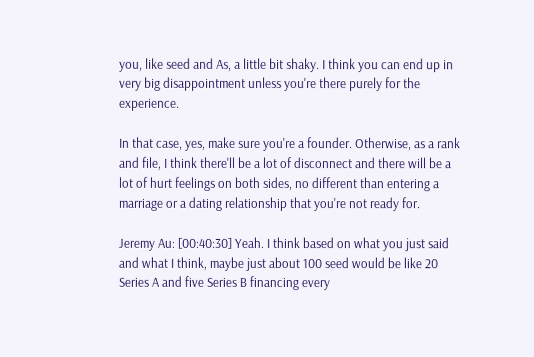you, like seed and As, a little bit shaky. I think you can end up in very big disappointment unless you're there purely for the experience.

In that case, yes, make sure you're a founder. Otherwise, as a rank and file, I think there'll be a lot of disconnect and there will be a lot of hurt feelings on both sides, no different than entering a marriage or a dating relationship that you're not ready for.

Jeremy Au: [00:40:30] Yeah. I think based on what you just said and what I think, maybe just about 100 seed would be like 20 Series A and five Series B financing every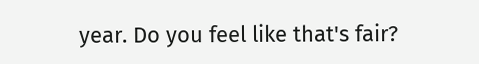year. Do you feel like that's fair?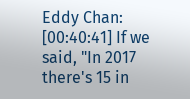Eddy Chan: [00:40:41] If we said, "In 2017 there's 15 in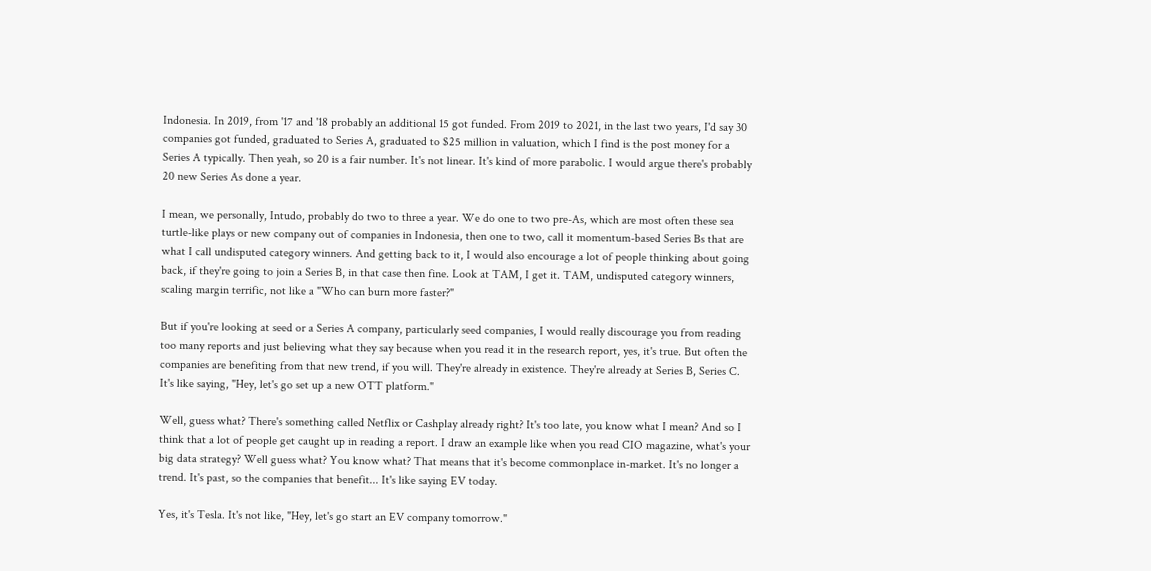Indonesia. In 2019, from '17 and '18 probably an additional 15 got funded. From 2019 to 2021, in the last two years, I'd say 30 companies got funded, graduated to Series A, graduated to $25 million in valuation, which I find is the post money for a Series A typically. Then yeah, so 20 is a fair number. It's not linear. It's kind of more parabolic. I would argue there's probably 20 new Series As done a year.

I mean, we personally, Intudo, probably do two to three a year. We do one to two pre-As, which are most often these sea turtle-like plays or new company out of companies in Indonesia, then one to two, call it momentum-based Series Bs that are what I call undisputed category winners. And getting back to it, I would also encourage a lot of people thinking about going back, if they're going to join a Series B, in that case then fine. Look at TAM, I get it. TAM, undisputed category winners, scaling margin terrific, not like a "Who can burn more faster?"

But if you're looking at seed or a Series A company, particularly seed companies, I would really discourage you from reading too many reports and just believing what they say because when you read it in the research report, yes, it's true. But often the companies are benefiting from that new trend, if you will. They're already in existence. They're already at Series B, Series C. It's like saying, "Hey, let's go set up a new OTT platform."

Well, guess what? There's something called Netflix or Cashplay already right? It's too late, you know what I mean? And so I think that a lot of people get caught up in reading a report. I draw an example like when you read CIO magazine, what's your big data strategy? Well guess what? You know what? That means that it's become commonplace in-market. It's no longer a trend. It's past, so the companies that benefit... It's like saying EV today.

Yes, it's Tesla. It's not like, "Hey, let's go start an EV company tomorrow."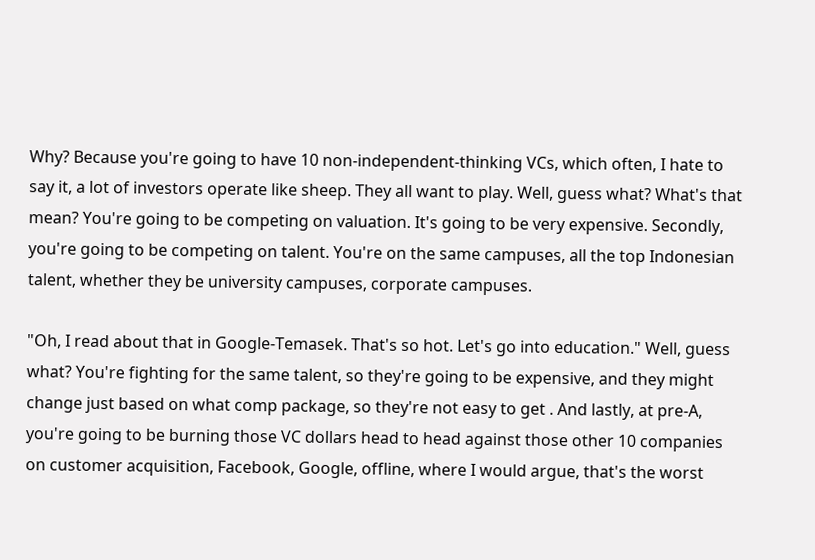Why? Because you're going to have 10 non-independent-thinking VCs, which often, I hate to say it, a lot of investors operate like sheep. They all want to play. Well, guess what? What's that mean? You're going to be competing on valuation. It's going to be very expensive. Secondly, you're going to be competing on talent. You're on the same campuses, all the top Indonesian talent, whether they be university campuses, corporate campuses.

"Oh, I read about that in Google-Temasek. That's so hot. Let's go into education." Well, guess what? You're fighting for the same talent, so they're going to be expensive, and they might change just based on what comp package, so they're not easy to get . And lastly, at pre-A, you're going to be burning those VC dollars head to head against those other 10 companies on customer acquisition, Facebook, Google, offline, where I would argue, that's the worst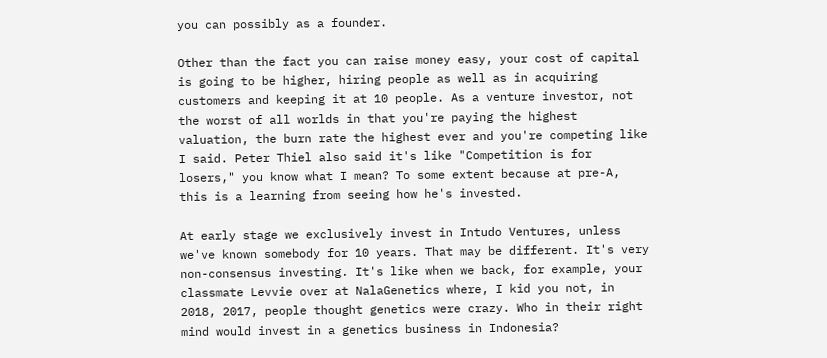you can possibly as a founder.

Other than the fact you can raise money easy, your cost of capital is going to be higher, hiring people as well as in acquiring customers and keeping it at 10 people. As a venture investor, not the worst of all worlds in that you're paying the highest valuation, the burn rate the highest ever and you're competing like I said. Peter Thiel also said it's like "Competition is for losers," you know what I mean? To some extent because at pre-A, this is a learning from seeing how he's invested.

At early stage we exclusively invest in Intudo Ventures, unless we've known somebody for 10 years. That may be different. It's very non-consensus investing. It's like when we back, for example, your classmate Levvie over at NalaGenetics where, I kid you not, in 2018, 2017, people thought genetics were crazy. Who in their right mind would invest in a genetics business in Indonesia?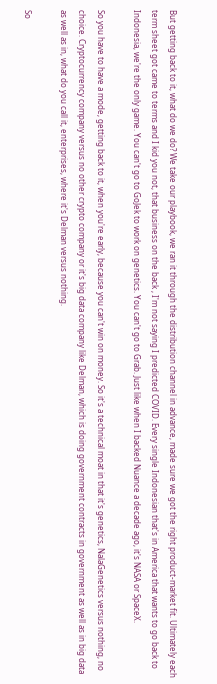But getting back to it, what do we do? We take our playbook, we ran it through the distribution channel in advance, made sure we got the right product-market fit. Ultimately each term sheet got came to terms and I kid you not, that business on the back , I'm not saying I predicted COVID. Every single Indonesian that's in America that wants to go back to Indonesia, we're the only game. You can't go to GoJek to work on genetics. You can't go to Grab. Just like when I backed Nuance a decade ago, it's NASA or SpaceX.

So you have to have a mode, getting back to it, when you're early, because you can't win on money. So it's a technical moat in that it's genetics, NalaGenetics versus nothing, no choice. Cryptocurrency company versus no other crypto company or it's big data company like Delman, which is doing government contracts in government as well as in big data as well as in, what do you call it, enterprises, where it's Delman versus nothing.

So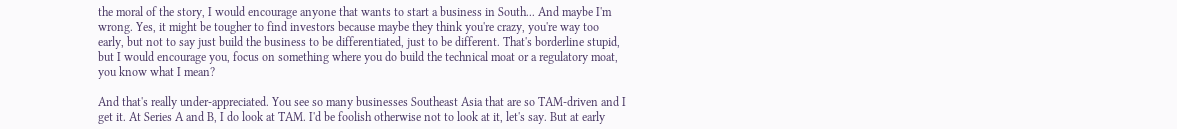the moral of the story, I would encourage anyone that wants to start a business in South... And maybe I'm wrong. Yes, it might be tougher to find investors because maybe they think you're crazy, you're way too early, but not to say just build the business to be differentiated, just to be different. That's borderline stupid, but I would encourage you, focus on something where you do build the technical moat or a regulatory moat, you know what I mean?

And that's really under-appreciated. You see so many businesses Southeast Asia that are so TAM-driven and I get it. At Series A and B, I do look at TAM. I'd be foolish otherwise not to look at it, let's say. But at early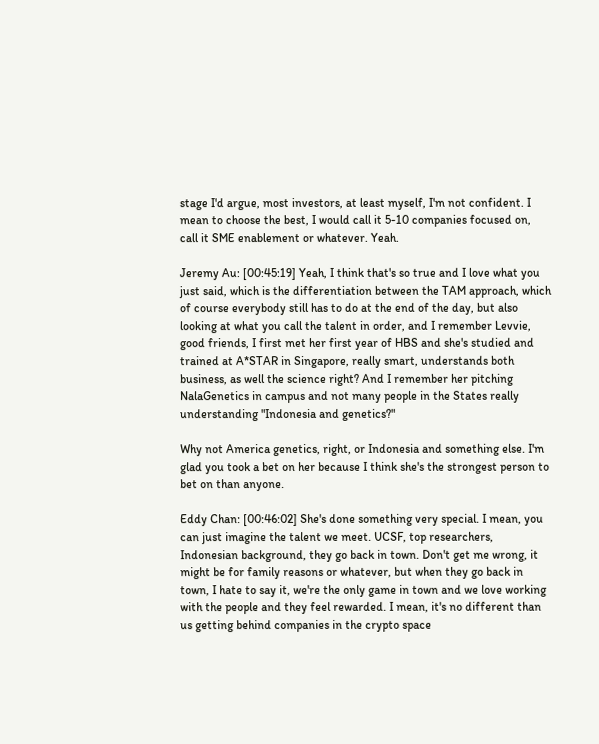stage I'd argue, most investors, at least myself, I'm not confident. I mean to choose the best, I would call it 5-10 companies focused on, call it SME enablement or whatever. Yeah.

Jeremy Au: [00:45:19] Yeah, I think that's so true and I love what you just said, which is the differentiation between the TAM approach, which of course everybody still has to do at the end of the day, but also looking at what you call the talent in order, and I remember Levvie, good friends, I first met her first year of HBS and she's studied and trained at A*STAR in Singapore, really smart, understands both business, as well the science right? And I remember her pitching NalaGenetics in campus and not many people in the States really understanding "Indonesia and genetics?"

Why not America genetics, right, or Indonesia and something else. I'm glad you took a bet on her because I think she's the strongest person to bet on than anyone.

Eddy Chan: [00:46:02] She's done something very special. I mean, you can just imagine the talent we meet. UCSF, top researchers, Indonesian background, they go back in town. Don't get me wrong, it might be for family reasons or whatever, but when they go back in town, I hate to say it, we're the only game in town and we love working with the people and they feel rewarded. I mean, it's no different than us getting behind companies in the crypto space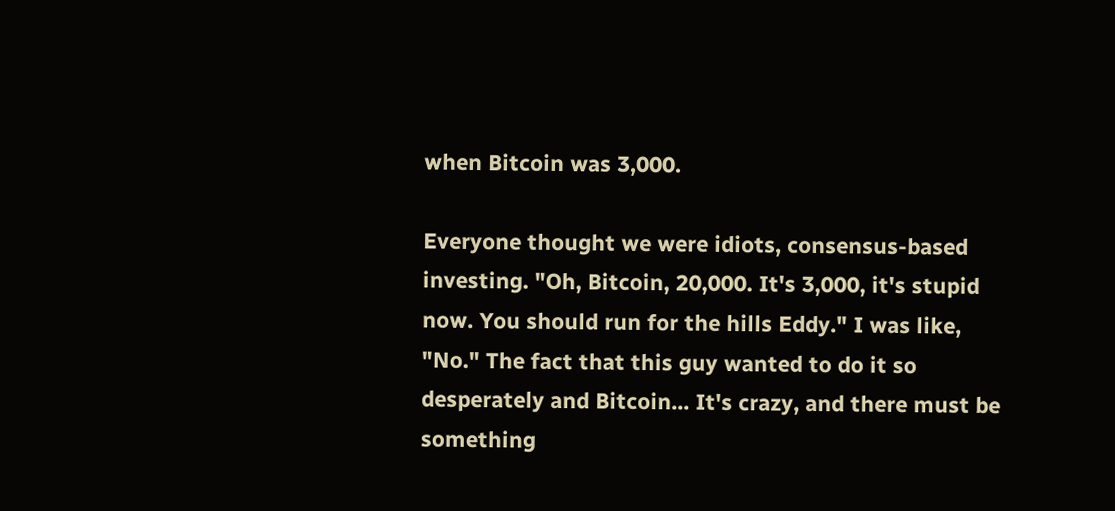when Bitcoin was 3,000.

Everyone thought we were idiots, consensus-based investing. "Oh, Bitcoin, 20,000. It's 3,000, it's stupid now. You should run for the hills Eddy." I was like, "No." The fact that this guy wanted to do it so desperately and Bitcoin... It's crazy, and there must be something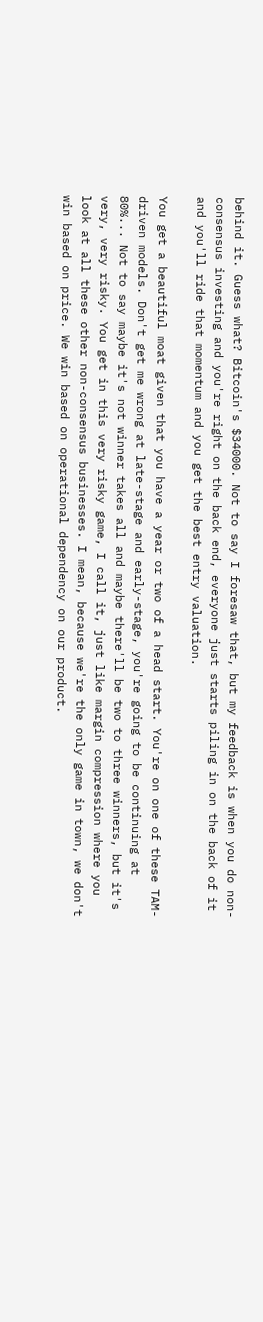behind it. Guess what? Bitcoin's $34000. Not to say I foresaw that, but my feedback is when you do non-consensus investing and you're right on the back end, everyone just starts piling in on the back of it and you'll ride that momentum and you get the best entry valuation.

You get a beautiful moat given that you have a year or two of a head start. You're on one of these TAM-driven models. Don't get me wrong at late-stage and early-stage, you're going to be continuing at 80%... Not to say maybe it's not winner takes all and maybe there'll be two to three winners, but it's very, very risky. You get in this very risky game, I call it, just like margin compression where you look at all these other non-consensus businesses. I mean, because we're the only game in town, we don't win based on price. We win based on operational dependency on our product.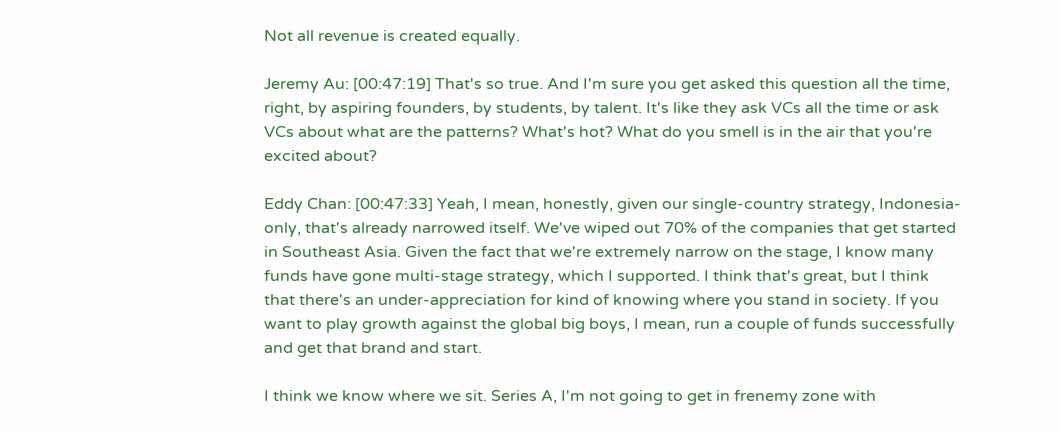Not all revenue is created equally.

Jeremy Au: [00:47:19] That's so true. And I'm sure you get asked this question all the time, right, by aspiring founders, by students, by talent. It's like they ask VCs all the time or ask VCs about what are the patterns? What's hot? What do you smell is in the air that you're excited about?

Eddy Chan: [00:47:33] Yeah, I mean, honestly, given our single-country strategy, Indonesia-only, that's already narrowed itself. We've wiped out 70% of the companies that get started in Southeast Asia. Given the fact that we're extremely narrow on the stage, I know many funds have gone multi-stage strategy, which I supported. I think that's great, but I think that there's an under-appreciation for kind of knowing where you stand in society. If you want to play growth against the global big boys, I mean, run a couple of funds successfully and get that brand and start.

I think we know where we sit. Series A, I'm not going to get in frenemy zone with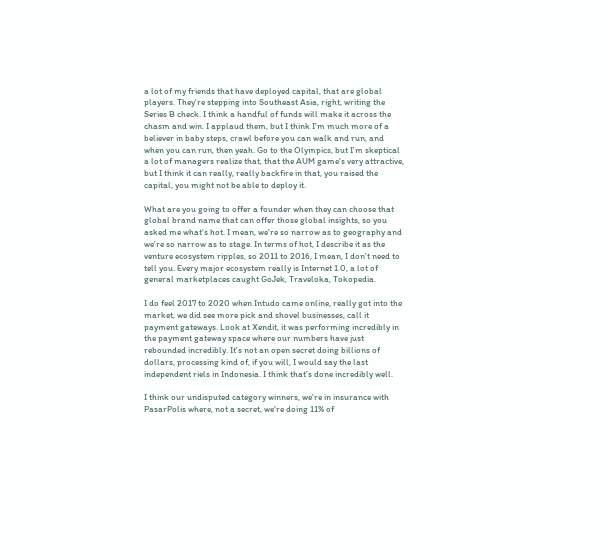a lot of my friends that have deployed capital, that are global players. They're stepping into Southeast Asia, right, writing the Series B check. I think a handful of funds will make it across the chasm and win. I applaud them, but I think I'm much more of a believer in baby steps, crawl before you can walk and run, and when you can run, then yeah. Go to the Olympics, but I'm skeptical a lot of managers realize that, that the AUM game's very attractive, but I think it can really, really backfire in that, you raised the capital, you might not be able to deploy it.

What are you going to offer a founder when they can choose that global brand name that can offer those global insights, so you asked me what's hot. I mean, we're so narrow as to geography and we're so narrow as to stage. In terms of hot, I describe it as the venture ecosystem ripples, so 2011 to 2016, I mean, I don't need to tell you. Every major ecosystem really is Internet 1.0, a lot of general marketplaces caught GoJek, Traveloka, Tokopedia.

I do feel 2017 to 2020 when Intudo came online, really got into the market, we did see more pick and shovel businesses, call it payment gateways. Look at Xendit, it was performing incredibly in the payment gateway space where our numbers have just rebounded incredibly. It's not an open secret doing billions of dollars, processing kind of, if you will, I would say the last independent riels in Indonesia. I think that's done incredibly well.

I think our undisputed category winners, we're in insurance with PasarPolis where, not a secret, we're doing 11% of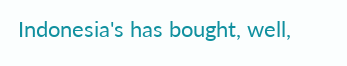Indonesia's has bought, well,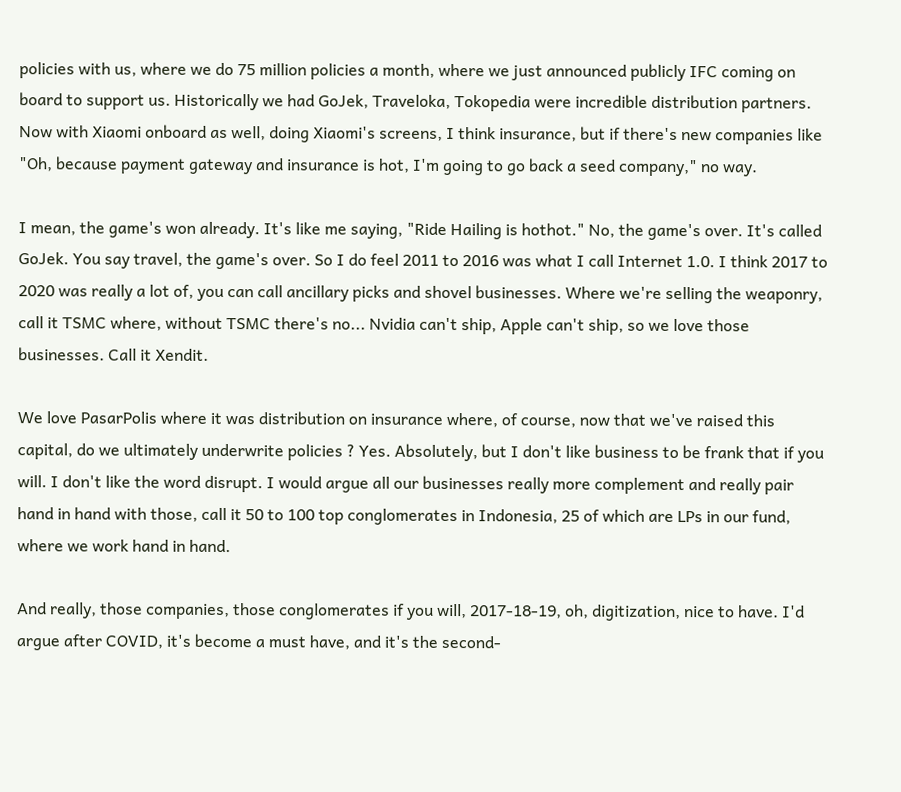policies with us, where we do 75 million policies a month, where we just announced publicly IFC coming on board to support us. Historically we had GoJek, Traveloka, Tokopedia were incredible distribution partners. Now with Xiaomi onboard as well, doing Xiaomi's screens, I think insurance, but if there's new companies like "Oh, because payment gateway and insurance is hot, I'm going to go back a seed company," no way.

I mean, the game's won already. It's like me saying, "Ride Hailing is hothot." No, the game's over. It's called GoJek. You say travel, the game's over. So I do feel 2011 to 2016 was what I call Internet 1.0. I think 2017 to 2020 was really a lot of, you can call ancillary picks and shovel businesses. Where we're selling the weaponry, call it TSMC where, without TSMC there's no... Nvidia can't ship, Apple can't ship, so we love those businesses. Call it Xendit.

We love PasarPolis where it was distribution on insurance where, of course, now that we've raised this capital, do we ultimately underwrite policies ? Yes. Absolutely, but I don't like business to be frank that if you will. I don't like the word disrupt. I would argue all our businesses really more complement and really pair hand in hand with those, call it 50 to 100 top conglomerates in Indonesia, 25 of which are LPs in our fund, where we work hand in hand.

And really, those companies, those conglomerates if you will, 2017-18-19, oh, digitization, nice to have. I'd argue after COVID, it's become a must have, and it's the second-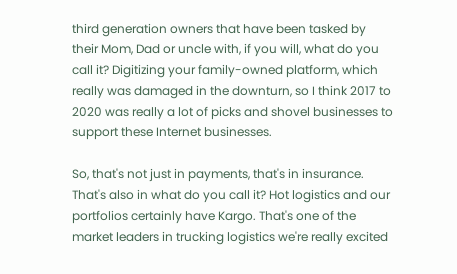third generation owners that have been tasked by their Mom, Dad or uncle with, if you will, what do you call it? Digitizing your family-owned platform, which really was damaged in the downturn, so I think 2017 to 2020 was really a lot of picks and shovel businesses to support these Internet businesses.

So, that's not just in payments, that's in insurance. That's also in what do you call it? Hot logistics and our portfolios certainly have Kargo. That's one of the market leaders in trucking logistics we're really excited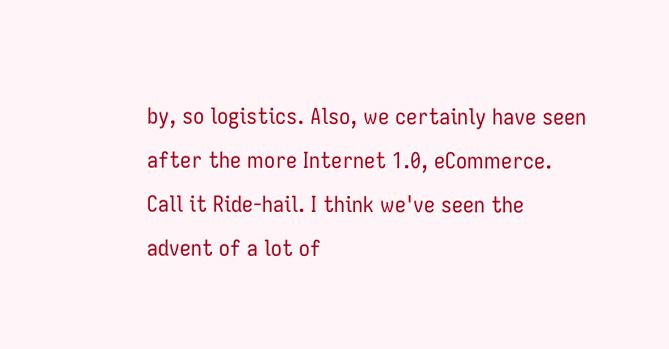by, so logistics. Also, we certainly have seen after the more Internet 1.0, eCommerce. Call it Ride-hail. I think we've seen the advent of a lot of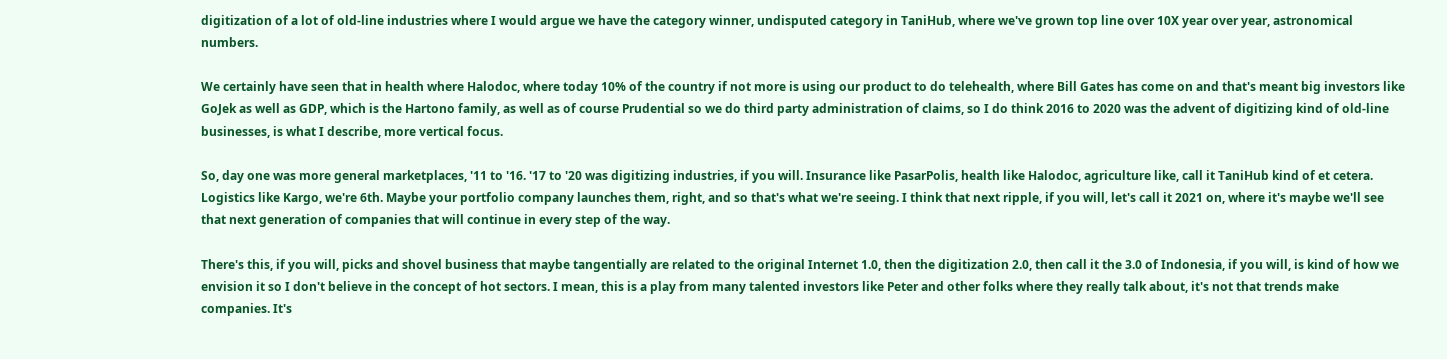digitization of a lot of old-line industries where I would argue we have the category winner, undisputed category in TaniHub, where we've grown top line over 10X year over year, astronomical numbers.

We certainly have seen that in health where Halodoc, where today 10% of the country if not more is using our product to do telehealth, where Bill Gates has come on and that's meant big investors like GoJek as well as GDP, which is the Hartono family, as well as of course Prudential so we do third party administration of claims, so I do think 2016 to 2020 was the advent of digitizing kind of old-line businesses, is what I describe, more vertical focus.

So, day one was more general marketplaces, '11 to '16. '17 to '20 was digitizing industries, if you will. Insurance like PasarPolis, health like Halodoc, agriculture like, call it TaniHub kind of et cetera. Logistics like Kargo, we're 6th. Maybe your portfolio company launches them, right, and so that's what we're seeing. I think that next ripple, if you will, let's call it 2021 on, where it's maybe we'll see that next generation of companies that will continue in every step of the way.

There's this, if you will, picks and shovel business that maybe tangentially are related to the original Internet 1.0, then the digitization 2.0, then call it the 3.0 of Indonesia, if you will, is kind of how we envision it so I don't believe in the concept of hot sectors. I mean, this is a play from many talented investors like Peter and other folks where they really talk about, it's not that trends make companies. It's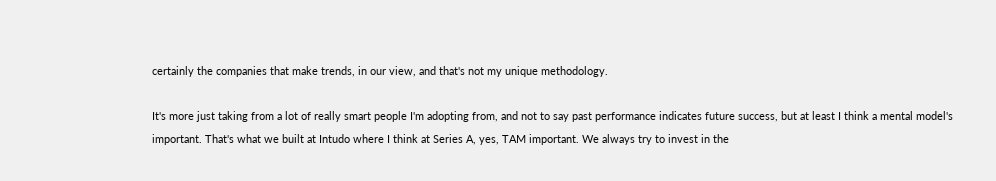certainly the companies that make trends, in our view, and that's not my unique methodology.

It's more just taking from a lot of really smart people I'm adopting from, and not to say past performance indicates future success, but at least I think a mental model's important. That's what we built at Intudo where I think at Series A, yes, TAM important. We always try to invest in the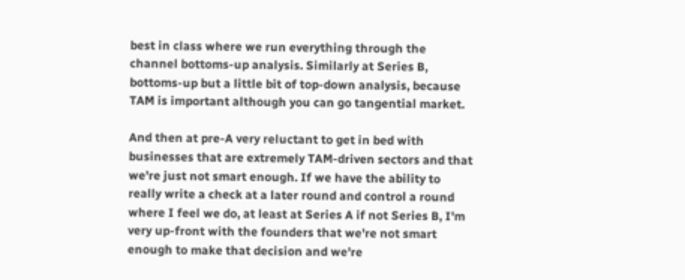best in class where we run everything through the channel bottoms-up analysis. Similarly at Series B, bottoms-up but a little bit of top-down analysis, because TAM is important although you can go tangential market.

And then at pre-A very reluctant to get in bed with businesses that are extremely TAM-driven sectors and that we're just not smart enough. If we have the ability to really write a check at a later round and control a round where I feel we do, at least at Series A if not Series B, I'm very up-front with the founders that we're not smart enough to make that decision and we're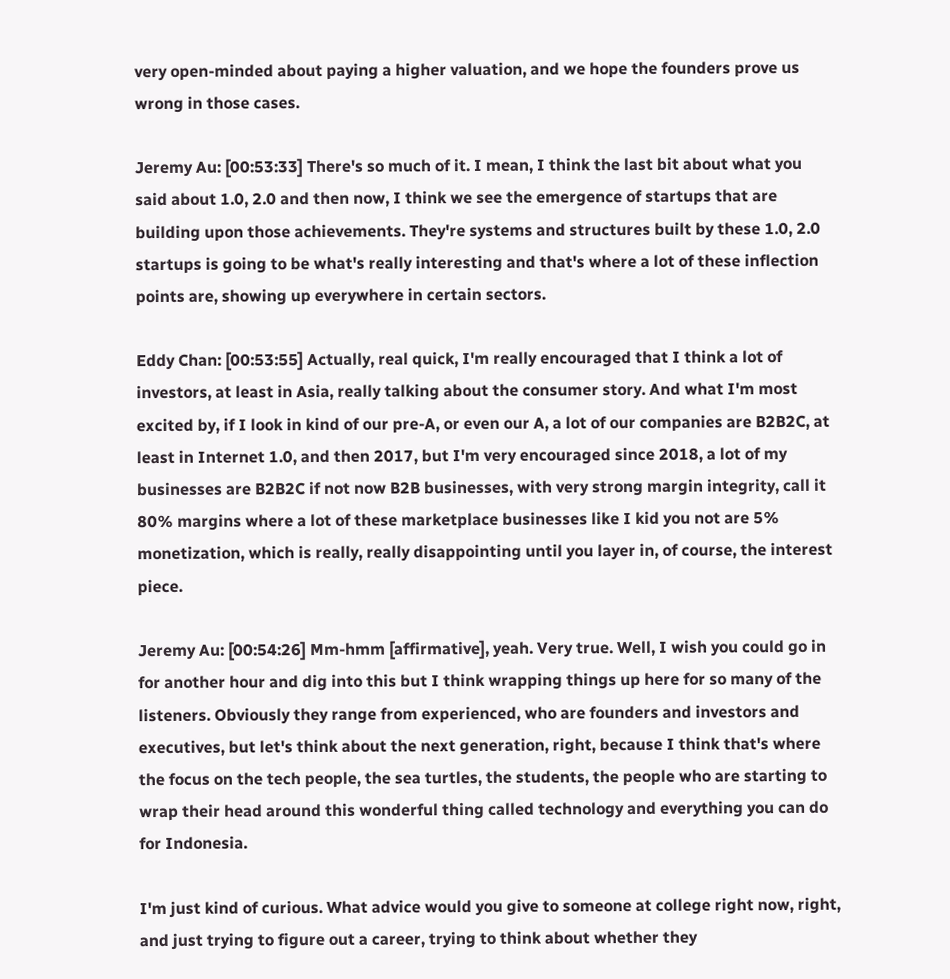very open-minded about paying a higher valuation, and we hope the founders prove us wrong in those cases.

Jeremy Au: [00:53:33] There's so much of it. I mean, I think the last bit about what you said about 1.0, 2.0 and then now, I think we see the emergence of startups that are building upon those achievements. They're systems and structures built by these 1.0, 2.0 startups is going to be what's really interesting and that's where a lot of these inflection points are, showing up everywhere in certain sectors.

Eddy Chan: [00:53:55] Actually, real quick, I'm really encouraged that I think a lot of investors, at least in Asia, really talking about the consumer story. And what I'm most excited by, if I look in kind of our pre-A, or even our A, a lot of our companies are B2B2C, at least in Internet 1.0, and then 2017, but I'm very encouraged since 2018, a lot of my businesses are B2B2C if not now B2B businesses, with very strong margin integrity, call it 80% margins where a lot of these marketplace businesses like I kid you not are 5% monetization, which is really, really disappointing until you layer in, of course, the interest piece.

Jeremy Au: [00:54:26] Mm-hmm [affirmative], yeah. Very true. Well, I wish you could go in for another hour and dig into this but I think wrapping things up here for so many of the listeners. Obviously they range from experienced, who are founders and investors and executives, but let's think about the next generation, right, because I think that's where the focus on the tech people, the sea turtles, the students, the people who are starting to wrap their head around this wonderful thing called technology and everything you can do for Indonesia.

I'm just kind of curious. What advice would you give to someone at college right now, right, and just trying to figure out a career, trying to think about whether they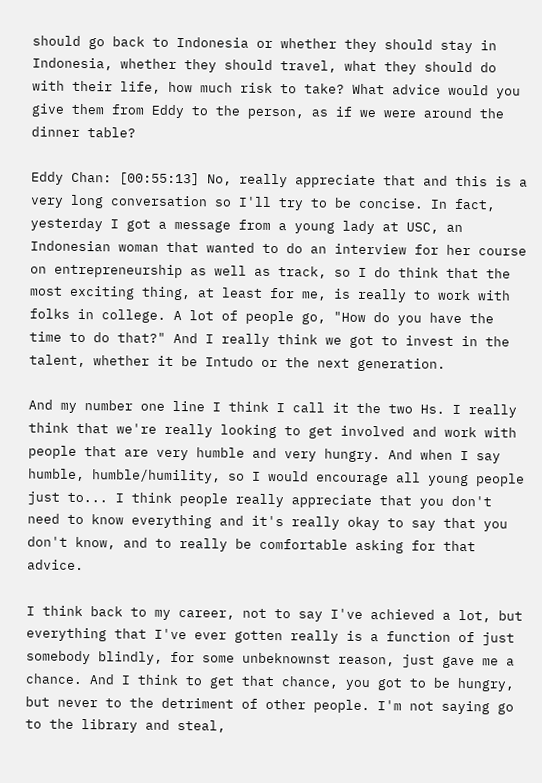should go back to Indonesia or whether they should stay in Indonesia, whether they should travel, what they should do with their life, how much risk to take? What advice would you give them from Eddy to the person, as if we were around the dinner table?

Eddy Chan: [00:55:13] No, really appreciate that and this is a very long conversation so I'll try to be concise. In fact, yesterday I got a message from a young lady at USC, an Indonesian woman that wanted to do an interview for her course on entrepreneurship as well as track, so I do think that the most exciting thing, at least for me, is really to work with folks in college. A lot of people go, "How do you have the time to do that?" And I really think we got to invest in the talent, whether it be Intudo or the next generation.

And my number one line I think I call it the two Hs. I really think that we're really looking to get involved and work with people that are very humble and very hungry. And when I say humble, humble/humility, so I would encourage all young people just to... I think people really appreciate that you don't need to know everything and it's really okay to say that you don't know, and to really be comfortable asking for that advice.

I think back to my career, not to say I've achieved a lot, but everything that I've ever gotten really is a function of just somebody blindly, for some unbeknownst reason, just gave me a chance. And I think to get that chance, you got to be hungry, but never to the detriment of other people. I'm not saying go to the library and steal,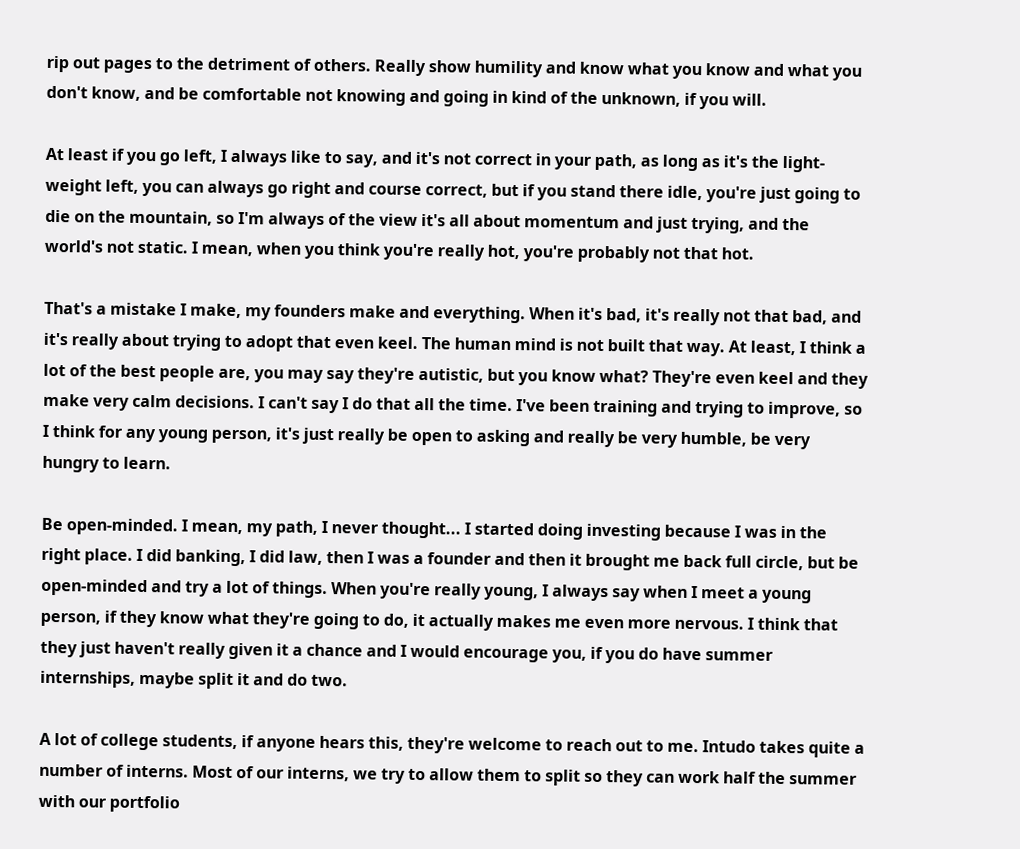rip out pages to the detriment of others. Really show humility and know what you know and what you don't know, and be comfortable not knowing and going in kind of the unknown, if you will.

At least if you go left, I always like to say, and it's not correct in your path, as long as it's the light-weight left, you can always go right and course correct, but if you stand there idle, you're just going to die on the mountain, so I'm always of the view it's all about momentum and just trying, and the world's not static. I mean, when you think you're really hot, you're probably not that hot.

That's a mistake I make, my founders make and everything. When it's bad, it's really not that bad, and it's really about trying to adopt that even keel. The human mind is not built that way. At least, I think a lot of the best people are, you may say they're autistic, but you know what? They're even keel and they make very calm decisions. I can't say I do that all the time. I've been training and trying to improve, so I think for any young person, it's just really be open to asking and really be very humble, be very hungry to learn.

Be open-minded. I mean, my path, I never thought... I started doing investing because I was in the right place. I did banking, I did law, then I was a founder and then it brought me back full circle, but be open-minded and try a lot of things. When you're really young, I always say when I meet a young person, if they know what they're going to do, it actually makes me even more nervous. I think that they just haven't really given it a chance and I would encourage you, if you do have summer internships, maybe split it and do two.

A lot of college students, if anyone hears this, they're welcome to reach out to me. Intudo takes quite a number of interns. Most of our interns, we try to allow them to split so they can work half the summer with our portfolio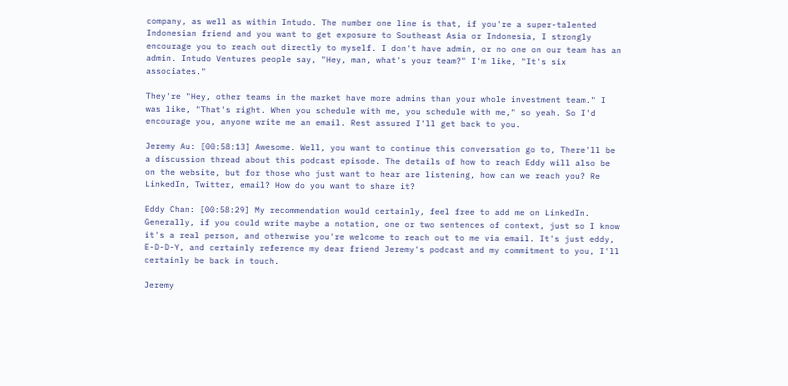company, as well as within Intudo. The number one line is that, if you're a super-talented Indonesian friend and you want to get exposure to Southeast Asia or Indonesia, I strongly encourage you to reach out directly to myself. I don't have admin, or no one on our team has an admin. Intudo Ventures people say, "Hey, man, what's your team?" I'm like, "It's six associates."

They're "Hey, other teams in the market have more admins than your whole investment team." I was like, "That's right. When you schedule with me, you schedule with me," so yeah. So I'd encourage you, anyone write me an email. Rest assured I'll get back to you.

Jeremy Au: [00:58:13] Awesome. Well, you want to continue this conversation go to, There'll be a discussion thread about this podcast episode. The details of how to reach Eddy will also be on the website, but for those who just want to hear are listening, how can we reach you? Re LinkedIn, Twitter, email? How do you want to share it?

Eddy Chan: [00:58:29] My recommendation would certainly, feel free to add me on LinkedIn. Generally, if you could write maybe a notation, one or two sentences of context, just so I know it's a real person, and otherwise you're welcome to reach out to me via email. It's just eddy, E-D-D-Y, and certainly reference my dear friend Jeremy's podcast and my commitment to you, I'll certainly be back in touch.

Jeremy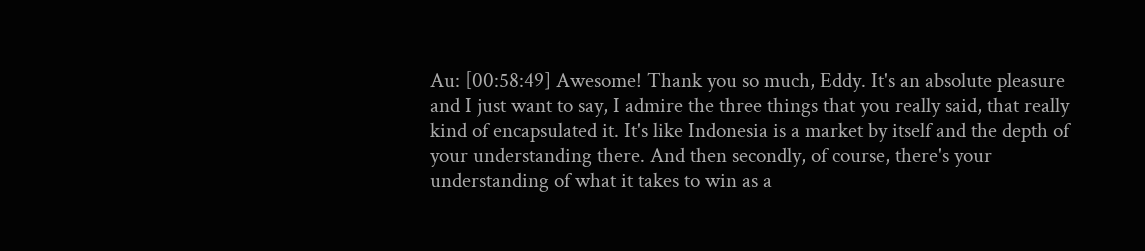Au: [00:58:49] Awesome! Thank you so much, Eddy. It's an absolute pleasure and I just want to say, I admire the three things that you really said, that really kind of encapsulated it. It's like Indonesia is a market by itself and the depth of your understanding there. And then secondly, of course, there's your understanding of what it takes to win as a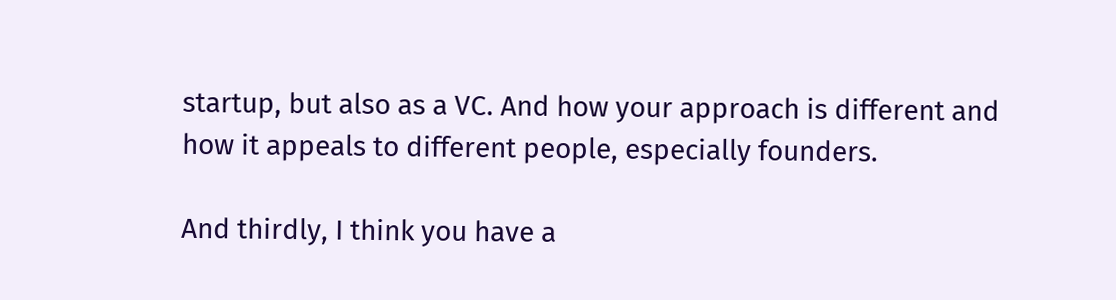startup, but also as a VC. And how your approach is different and how it appeals to different people, especially founders.

And thirdly, I think you have a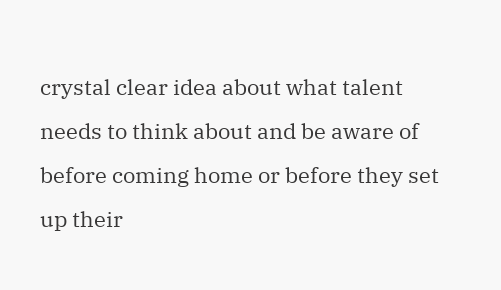crystal clear idea about what talent needs to think about and be aware of before coming home or before they set up their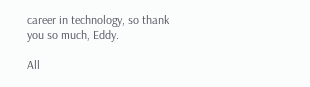career in technology, so thank you so much, Eddy.

All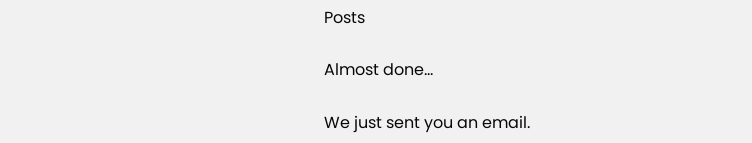Posts

Almost done…

We just sent you an email.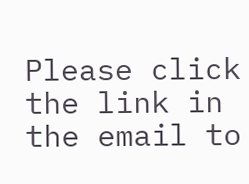Please click the link in the email to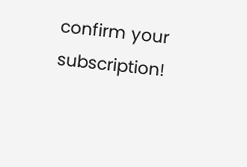confirm your subscription!